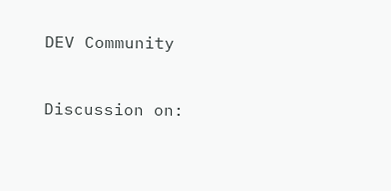DEV Community


Discussion on: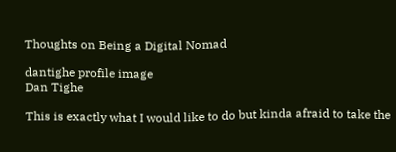Thoughts on Being a Digital Nomad

dantighe profile image
Dan Tighe

This is exactly what I would like to do but kinda afraid to take the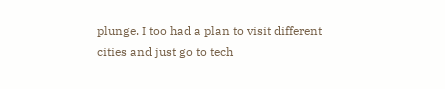plunge. I too had a plan to visit different cities and just go to tech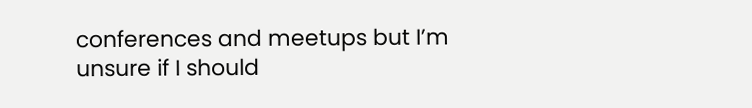conferences and meetups but I’m unsure if I should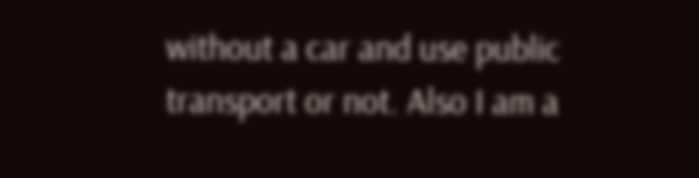without a car and use public transport or not. Also I am a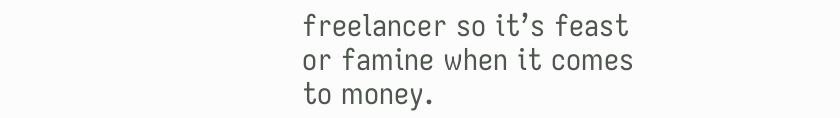freelancer so it’s feast or famine when it comes to money.